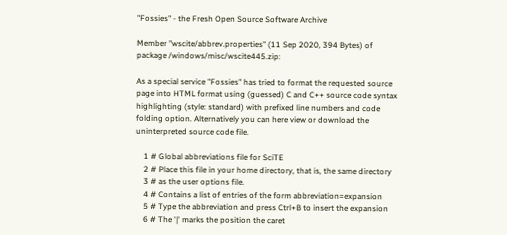"Fossies" - the Fresh Open Source Software Archive

Member "wscite/abbrev.properties" (11 Sep 2020, 394 Bytes) of package /windows/misc/wscite445.zip:

As a special service "Fossies" has tried to format the requested source page into HTML format using (guessed) C and C++ source code syntax highlighting (style: standard) with prefixed line numbers and code folding option. Alternatively you can here view or download the uninterpreted source code file.

    1 # Global abbreviations file for SciTE
    2 # Place this file in your home directory, that is, the same directory
    3 # as the user options file.
    4 # Contains a list of entries of the form abbreviation=expansion
    5 # Type the abbreviation and press Ctrl+B to insert the expansion
    6 # The '|' marks the position the caret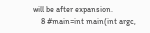will be after expansion.
    8 #main=int main(int argc,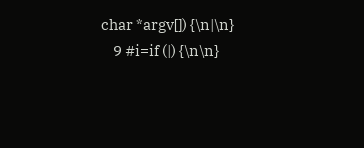char *argv[]) {\n|\n}
    9 #i=if (|) {\n\n}